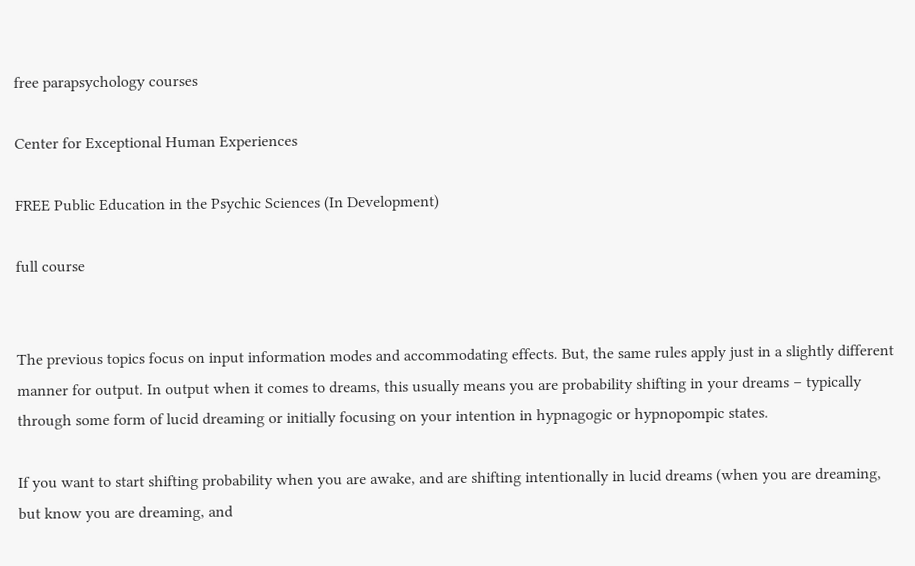free parapsychology courses

Center for Exceptional Human Experiences

FREE Public Education in the Psychic Sciences (In Development)

full course


The previous topics focus on input information modes and accommodating effects. But, the same rules apply just in a slightly different manner for output. In output when it comes to dreams, this usually means you are probability shifting in your dreams – typically through some form of lucid dreaming or initially focusing on your intention in hypnagogic or hypnopompic states.

If you want to start shifting probability when you are awake, and are shifting intentionally in lucid dreams (when you are dreaming, but know you are dreaming, and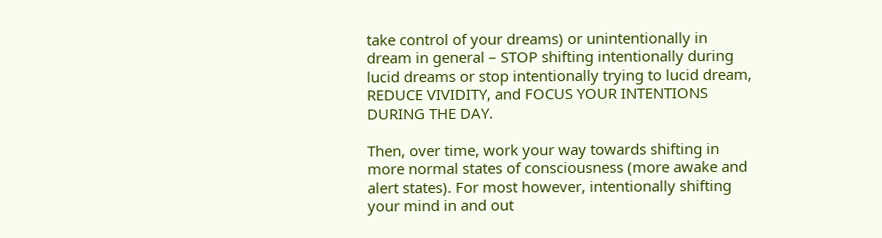take control of your dreams) or unintentionally in dream in general – STOP shifting intentionally during lucid dreams or stop intentionally trying to lucid dream, REDUCE VIVIDITY, and FOCUS YOUR INTENTIONS DURING THE DAY.

Then, over time, work your way towards shifting in more normal states of consciousness (more awake and alert states). For most however, intentionally shifting your mind in and out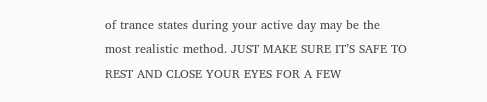of trance states during your active day may be the most realistic method. JUST MAKE SURE IT’S SAFE TO REST AND CLOSE YOUR EYES FOR A FEW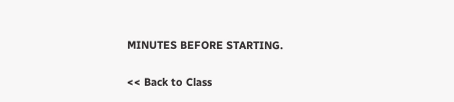MINUTES BEFORE STARTING.

<< Back to Class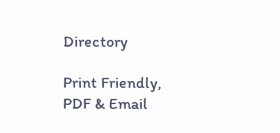Directory

Print Friendly, PDF & Email